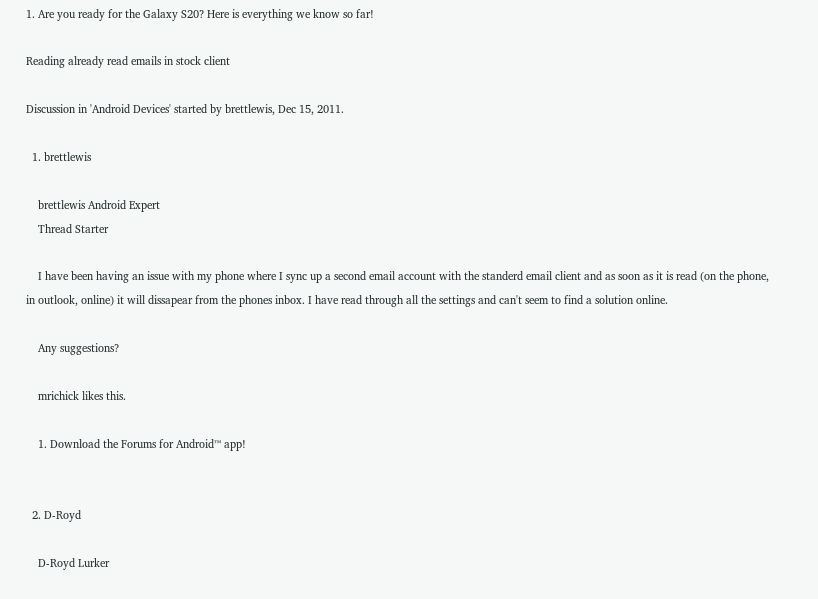1. Are you ready for the Galaxy S20? Here is everything we know so far!

Reading already read emails in stock client

Discussion in 'Android Devices' started by brettlewis, Dec 15, 2011.

  1. brettlewis

    brettlewis Android Expert
    Thread Starter

    I have been having an issue with my phone where I sync up a second email account with the standerd email client and as soon as it is read (on the phone, in outlook, online) it will dissapear from the phones inbox. I have read through all the settings and can't seem to find a solution online.

    Any suggestions?

    mrichick likes this.

    1. Download the Forums for Android™ app!


  2. D-Royd

    D-Royd Lurker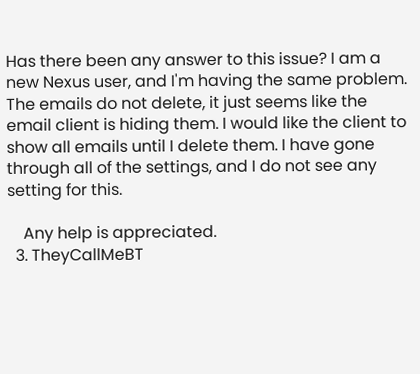Has there been any answer to this issue? I am a new Nexus user, and I'm having the same problem. The emails do not delete, it just seems like the email client is hiding them. I would like the client to show all emails until I delete them. I have gone through all of the settings, and I do not see any setting for this.

    Any help is appreciated.
  3. TheyCallMeBT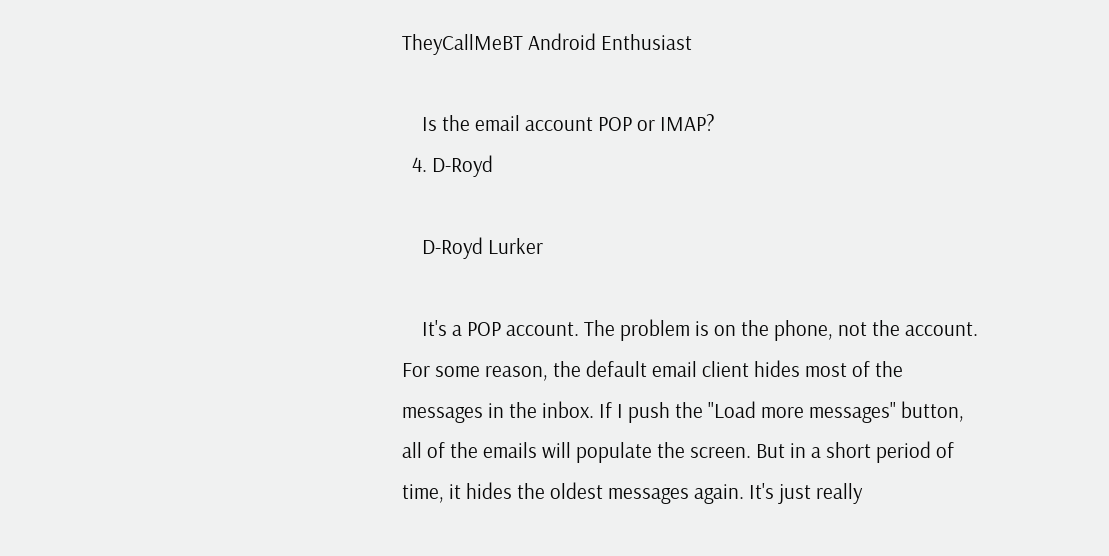TheyCallMeBT Android Enthusiast

    Is the email account POP or IMAP?
  4. D-Royd

    D-Royd Lurker

    It's a POP account. The problem is on the phone, not the account. For some reason, the default email client hides most of the messages in the inbox. If I push the "Load more messages" button, all of the emails will populate the screen. But in a short period of time, it hides the oldest messages again. It's just really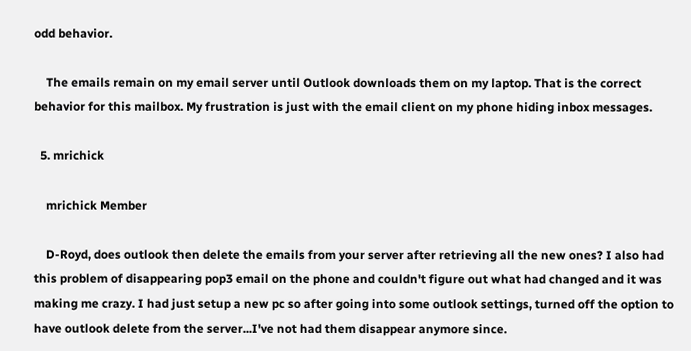odd behavior.

    The emails remain on my email server until Outlook downloads them on my laptop. That is the correct behavior for this mailbox. My frustration is just with the email client on my phone hiding inbox messages.

  5. mrichick

    mrichick Member

    D-Royd, does outlook then delete the emails from your server after retrieving all the new ones? I also had this problem of disappearing pop3 email on the phone and couldn't figure out what had changed and it was making me crazy. I had just setup a new pc so after going into some outlook settings, turned off the option to have outlook delete from the server...I've not had them disappear anymore since.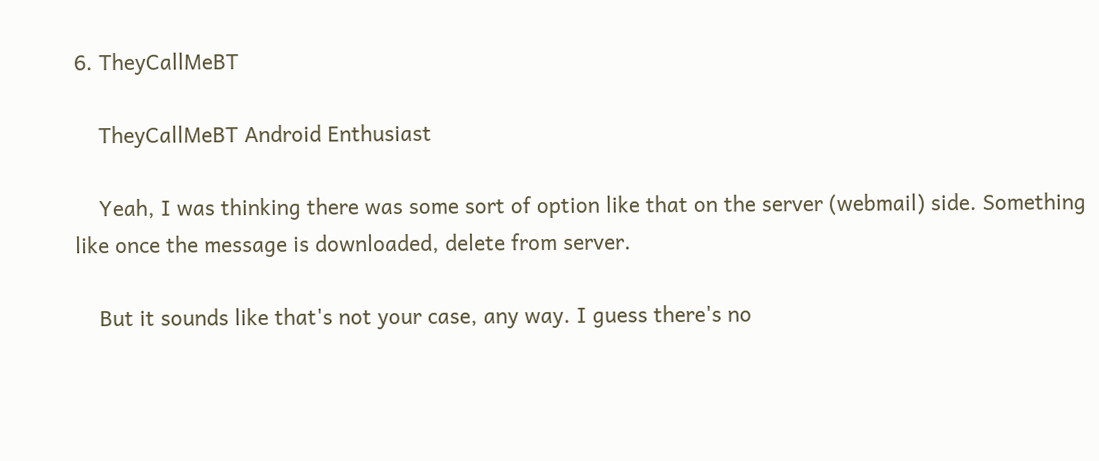6. TheyCallMeBT

    TheyCallMeBT Android Enthusiast

    Yeah, I was thinking there was some sort of option like that on the server (webmail) side. Something like once the message is downloaded, delete from server.

    But it sounds like that's not your case, any way. I guess there's no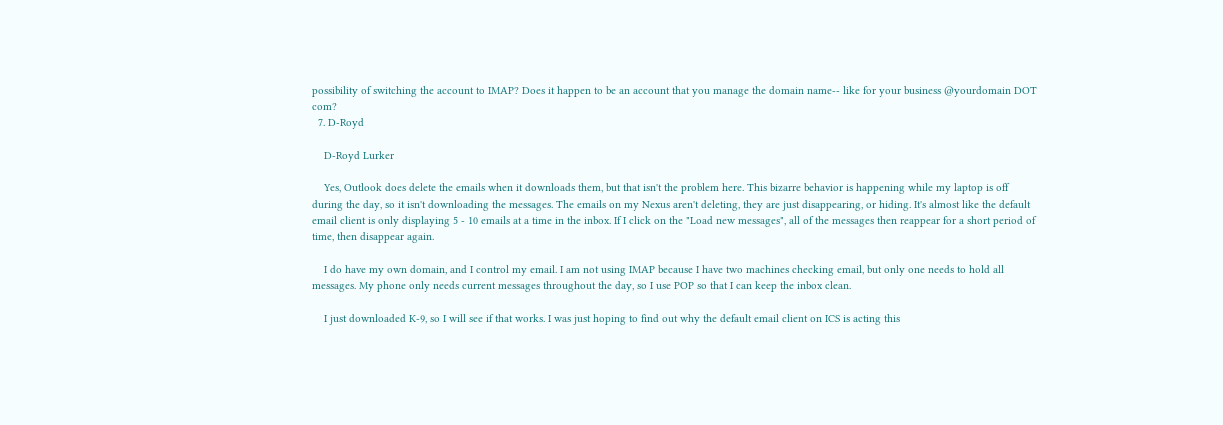possibility of switching the account to IMAP? Does it happen to be an account that you manage the domain name-- like for your business @yourdomain DOT com?
  7. D-Royd

    D-Royd Lurker

    Yes, Outlook does delete the emails when it downloads them, but that isn't the problem here. This bizarre behavior is happening while my laptop is off during the day, so it isn't downloading the messages. The emails on my Nexus aren't deleting, they are just disappearing, or hiding. It's almost like the default email client is only displaying 5 - 10 emails at a time in the inbox. If I click on the "Load new messages", all of the messages then reappear for a short period of time, then disappear again.

    I do have my own domain, and I control my email. I am not using IMAP because I have two machines checking email, but only one needs to hold all messages. My phone only needs current messages throughout the day, so I use POP so that I can keep the inbox clean.

    I just downloaded K-9, so I will see if that works. I was just hoping to find out why the default email client on ICS is acting this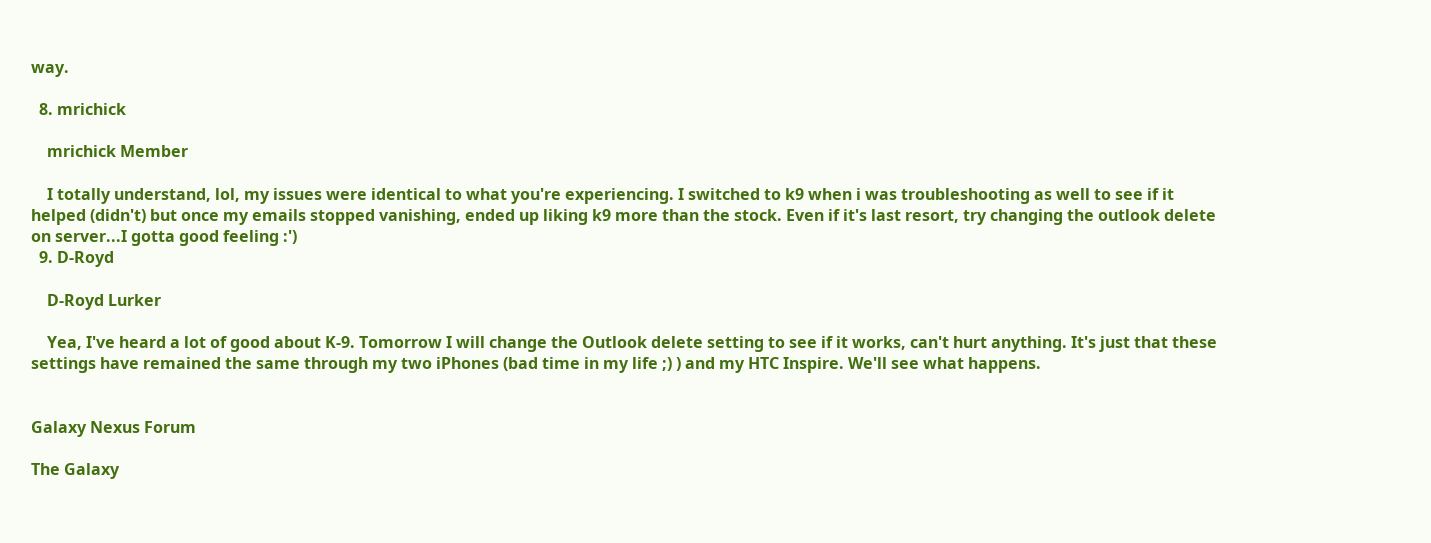way.

  8. mrichick

    mrichick Member

    I totally understand, lol, my issues were identical to what you're experiencing. I switched to k9 when i was troubleshooting as well to see if it helped (didn't) but once my emails stopped vanishing, ended up liking k9 more than the stock. Even if it's last resort, try changing the outlook delete on server...I gotta good feeling :')
  9. D-Royd

    D-Royd Lurker

    Yea, I've heard a lot of good about K-9. Tomorrow I will change the Outlook delete setting to see if it works, can't hurt anything. It's just that these settings have remained the same through my two iPhones (bad time in my life ;) ) and my HTC Inspire. We'll see what happens.


Galaxy Nexus Forum

The Galaxy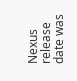Nexus release date was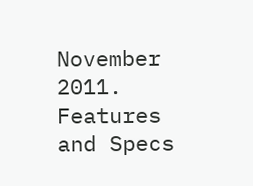November 2011. Features and Specs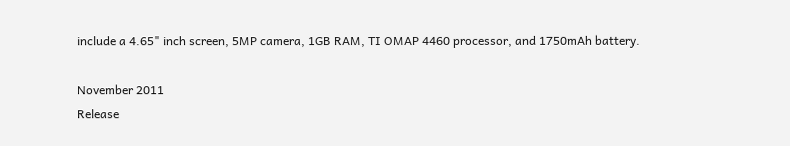include a 4.65" inch screen, 5MP camera, 1GB RAM, TI OMAP 4460 processor, and 1750mAh battery.

November 2011
Release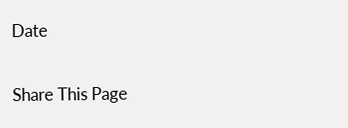Date

Share This Page